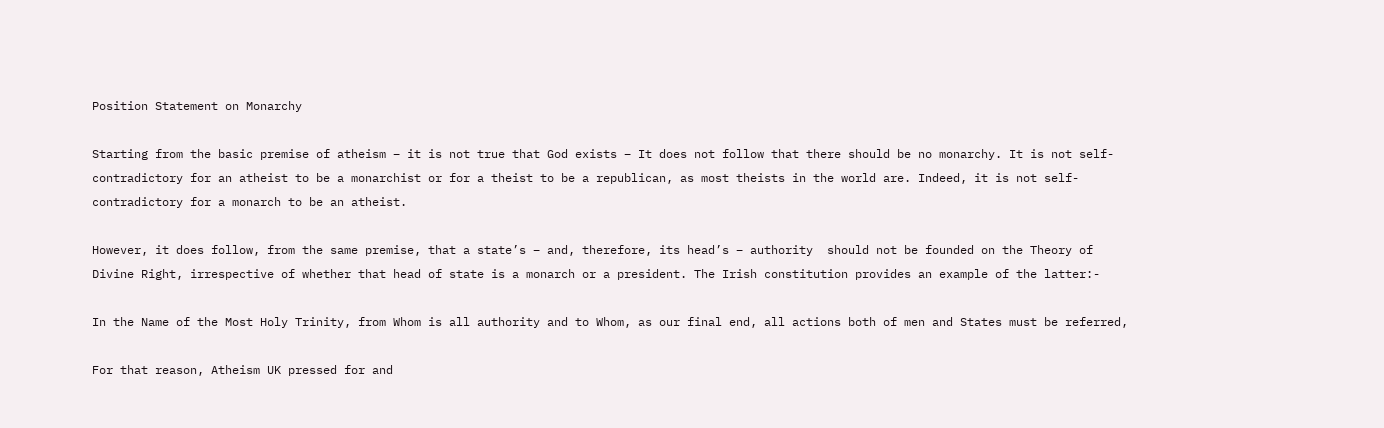Position Statement on Monarchy

Starting from the basic premise of atheism – it is not true that God exists – It does not follow that there should be no monarchy. It is not self-contradictory for an atheist to be a monarchist or for a theist to be a republican, as most theists in the world are. Indeed, it is not self-contradictory for a monarch to be an atheist.

However, it does follow, from the same premise, that a state’s – and, therefore, its head’s – authority  should not be founded on the Theory of Divine Right, irrespective of whether that head of state is a monarch or a president. The Irish constitution provides an example of the latter:-

In the Name of the Most Holy Trinity, from Whom is all authority and to Whom, as our final end, all actions both of men and States must be referred,

For that reason, Atheism UK pressed for and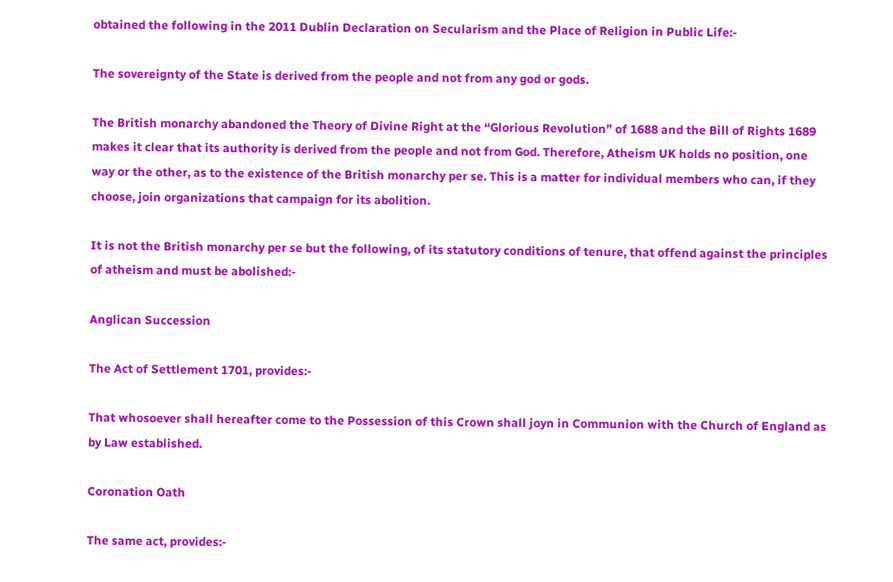obtained the following in the 2011 Dublin Declaration on Secularism and the Place of Religion in Public Life:-

The sovereignty of the State is derived from the people and not from any god or gods.

The British monarchy abandoned the Theory of Divine Right at the “Glorious Revolution” of 1688 and the Bill of Rights 1689 makes it clear that its authority is derived from the people and not from God. Therefore, Atheism UK holds no position, one way or the other, as to the existence of the British monarchy per se. This is a matter for individual members who can, if they choose, join organizations that campaign for its abolition.

It is not the British monarchy per se but the following, of its statutory conditions of tenure, that offend against the principles of atheism and must be abolished:-

Anglican Succession

The Act of Settlement 1701, provides:-

That whosoever shall hereafter come to the Possession of this Crown shall joyn in Communion with the Church of England as by Law established.

Coronation Oath

The same act, provides:-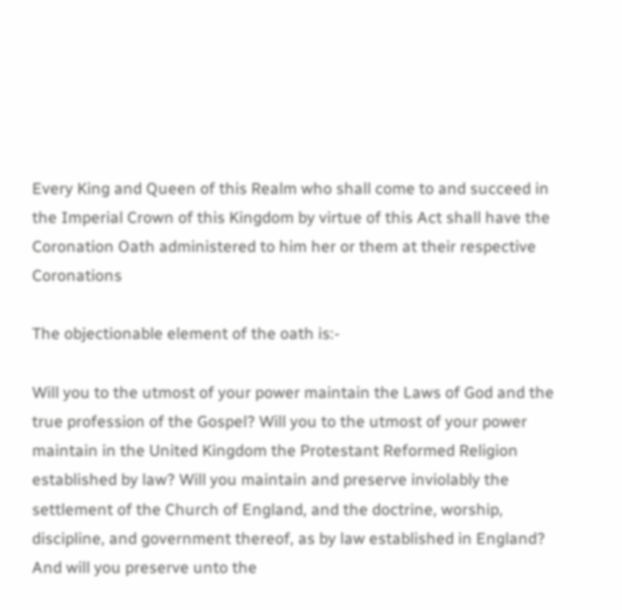Every King and Queen of this Realm who shall come to and succeed in the Imperial Crown of this Kingdom by virtue of this Act shall have the Coronation Oath administered to him her or them at their respective Coronations

The objectionable element of the oath is:-

Will you to the utmost of your power maintain the Laws of God and the true profession of the Gospel? Will you to the utmost of your power maintain in the United Kingdom the Protestant Reformed Religion established by law? Will you maintain and preserve inviolably the settlement of the Church of England, and the doctrine, worship, discipline, and government thereof, as by law established in England? And will you preserve unto the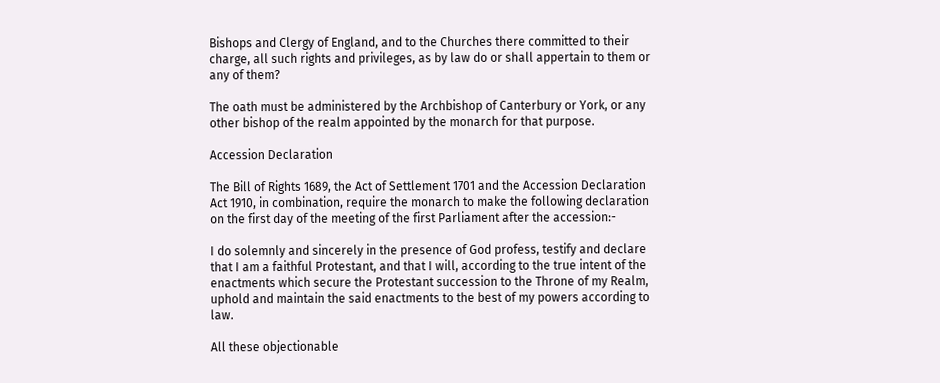Bishops and Clergy of England, and to the Churches there committed to their charge, all such rights and privileges, as by law do or shall appertain to them or any of them?

The oath must be administered by the Archbishop of Canterbury or York, or any other bishop of the realm appointed by the monarch for that purpose.

Accession Declaration

The Bill of Rights 1689, the Act of Settlement 1701 and the Accession Declaration Act 1910, in combination, require the monarch to make the following declaration on the first day of the meeting of the first Parliament after the accession:-

I do solemnly and sincerely in the presence of God profess, testify and declare that I am a faithful Protestant, and that I will, according to the true intent of the enactments which secure the Protestant succession to the Throne of my Realm, uphold and maintain the said enactments to the best of my powers according to law.

All these objectionable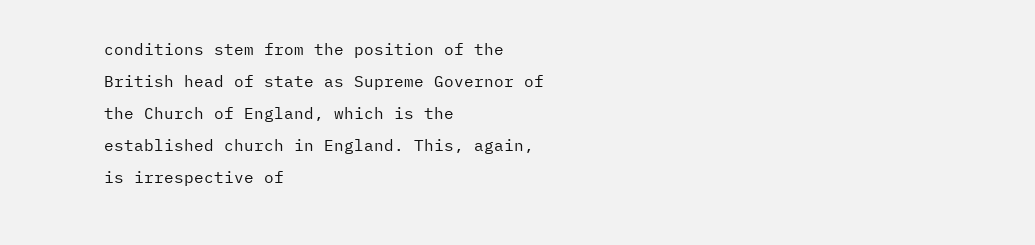conditions stem from the position of the British head of state as Supreme Governor of the Church of England, which is the established church in England. This, again, is irrespective of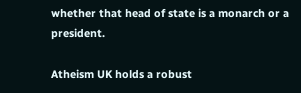whether that head of state is a monarch or a president.

Atheism UK holds a robust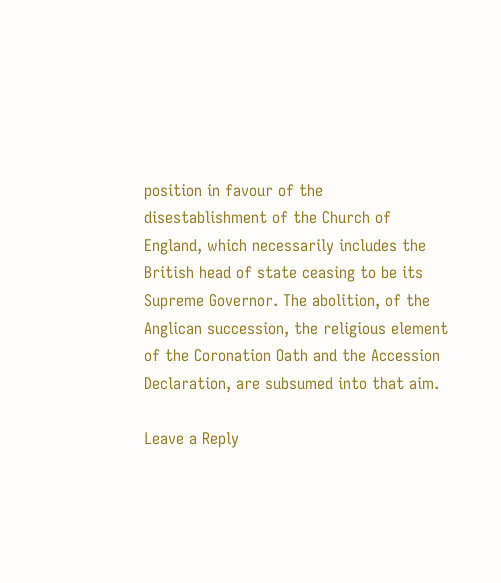position in favour of the disestablishment of the Church of England, which necessarily includes the British head of state ceasing to be its Supreme Governor. The abolition, of the Anglican succession, the religious element of the Coronation Oath and the Accession Declaration, are subsumed into that aim.

Leave a Reply